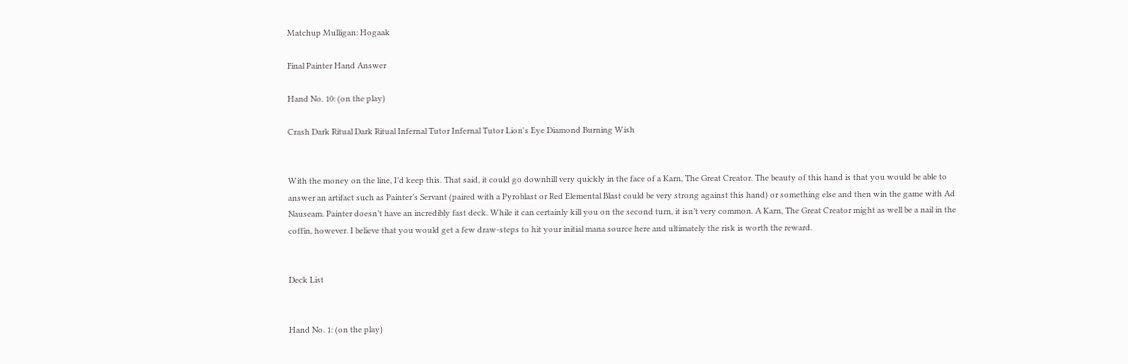Matchup Mulligan: Hogaak

Final Painter Hand Answer

Hand No. 10: (on the play)

Crash Dark Ritual Dark Ritual Infernal Tutor Infernal Tutor Lion's Eye Diamond Burning Wish


With the money on the line, I’d keep this. That said, it could go downhill very quickly in the face of a Karn, The Great Creator. The beauty of this hand is that you would be able to answer an artifact such as Painter’s Servant (paired with a Pyroblast or Red Elemental Blast could be very strong against this hand) or something else and then win the game with Ad Nauseam. Painter doesn’t have an incredibly fast deck. While it can certainly kill you on the second turn, it isn’t very common. A Karn, The Great Creator might as well be a nail in the coffin, however. I believe that you would get a few draw-steps to hit your initial mana source here and ultimately the risk is worth the reward.


Deck List


Hand No. 1: (on the play)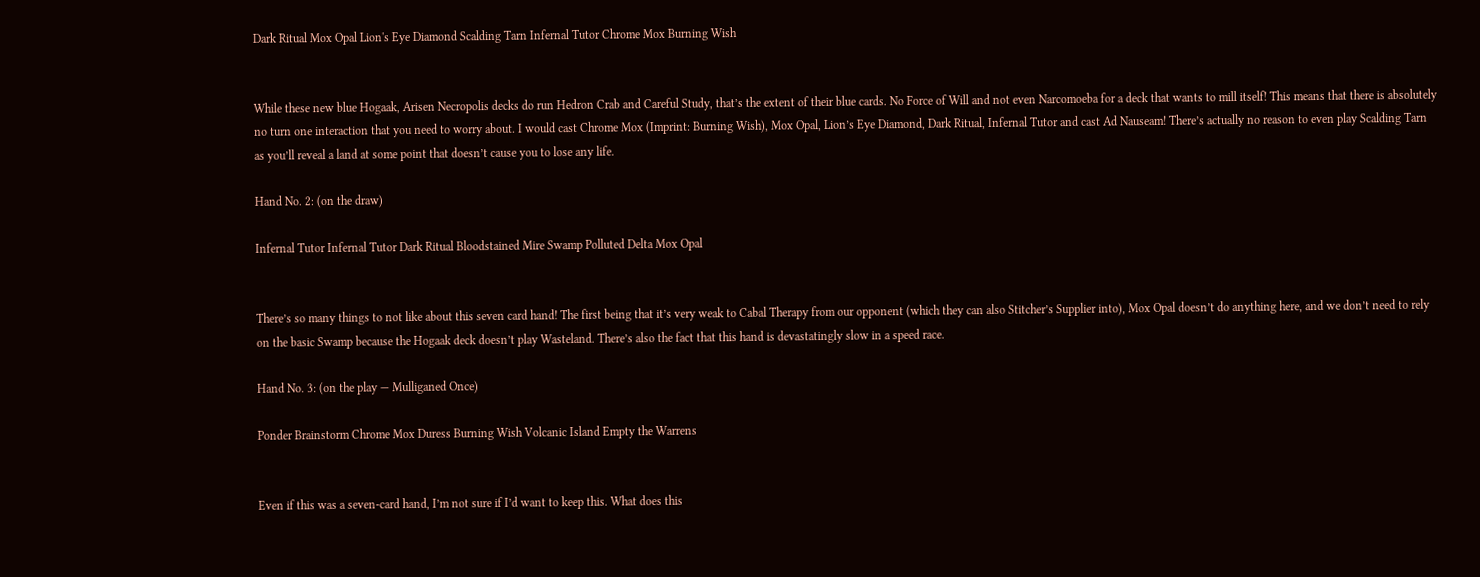Dark Ritual Mox Opal Lion's Eye Diamond Scalding Tarn Infernal Tutor Chrome Mox Burning Wish


While these new blue Hogaak, Arisen Necropolis decks do run Hedron Crab and Careful Study, that’s the extent of their blue cards. No Force of Will and not even Narcomoeba for a deck that wants to mill itself! This means that there is absolutely no turn one interaction that you need to worry about. I would cast Chrome Mox (Imprint: Burning Wish), Mox Opal, Lion’s Eye Diamond, Dark Ritual, Infernal Tutor and cast Ad Nauseam! There’s actually no reason to even play Scalding Tarn as you’ll reveal a land at some point that doesn’t cause you to lose any life.

Hand No. 2: (on the draw)

Infernal Tutor Infernal Tutor Dark Ritual Bloodstained Mire Swamp Polluted Delta Mox Opal


There’s so many things to not like about this seven card hand! The first being that it’s very weak to Cabal Therapy from our opponent (which they can also Stitcher’s Supplier into), Mox Opal doesn’t do anything here, and we don’t need to rely on the basic Swamp because the Hogaak deck doesn’t play Wasteland. There’s also the fact that this hand is devastatingly slow in a speed race.

Hand No. 3: (on the play — Mulliganed Once)

Ponder Brainstorm Chrome Mox Duress Burning Wish Volcanic Island Empty the Warrens


Even if this was a seven-card hand, I’m not sure if I’d want to keep this. What does this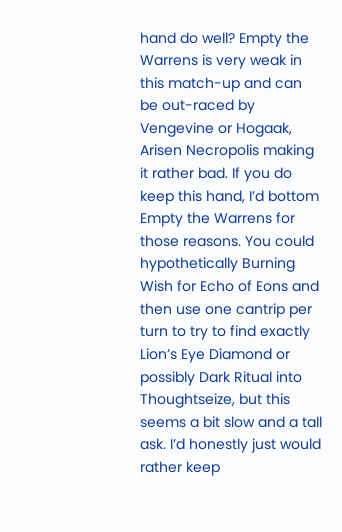hand do well? Empty the Warrens is very weak in this match-up and can be out-raced by Vengevine or Hogaak, Arisen Necropolis making it rather bad. If you do keep this hand, I’d bottom Empty the Warrens for those reasons. You could hypothetically Burning Wish for Echo of Eons and then use one cantrip per turn to try to find exactly Lion’s Eye Diamond or possibly Dark Ritual into Thoughtseize, but this seems a bit slow and a tall ask. I’d honestly just would rather keep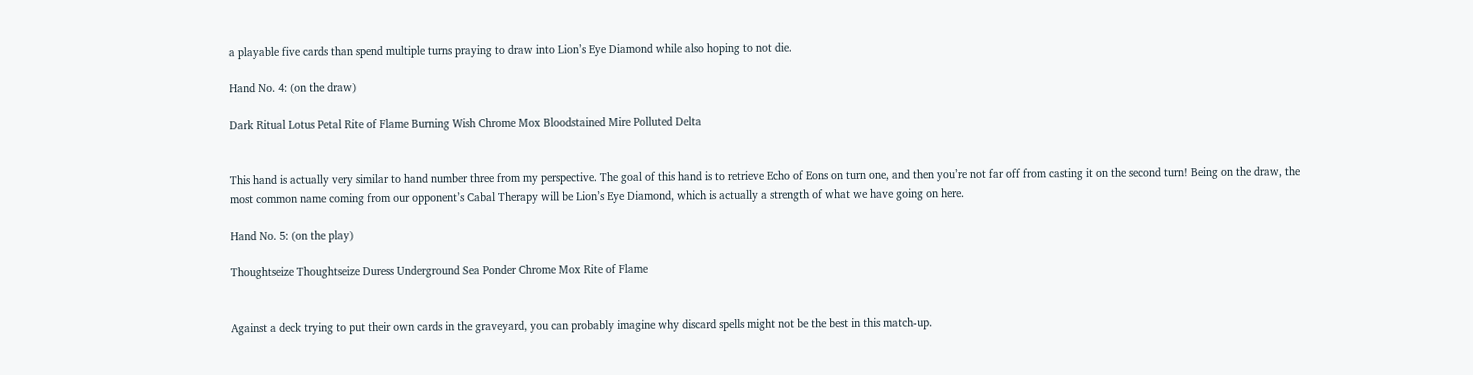a playable five cards than spend multiple turns praying to draw into Lion’s Eye Diamond while also hoping to not die.

Hand No. 4: (on the draw)

Dark Ritual Lotus Petal Rite of Flame Burning Wish Chrome Mox Bloodstained Mire Polluted Delta


This hand is actually very similar to hand number three from my perspective. The goal of this hand is to retrieve Echo of Eons on turn one, and then you’re not far off from casting it on the second turn! Being on the draw, the most common name coming from our opponent’s Cabal Therapy will be Lion’s Eye Diamond, which is actually a strength of what we have going on here.

Hand No. 5: (on the play)

Thoughtseize Thoughtseize Duress Underground Sea Ponder Chrome Mox Rite of Flame


Against a deck trying to put their own cards in the graveyard, you can probably imagine why discard spells might not be the best in this match-up.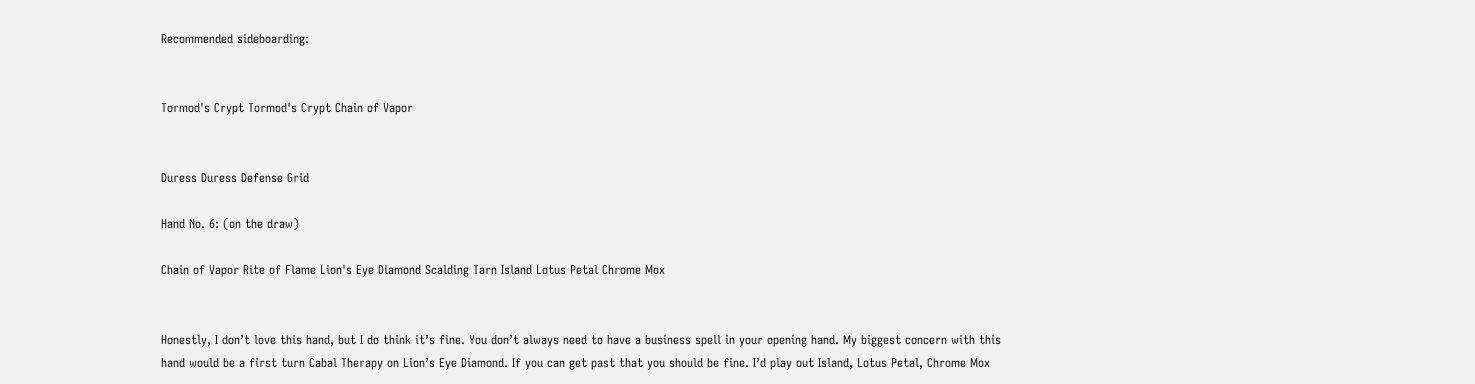Recommended sideboarding:


Tormod's Crypt Tormod's Crypt Chain of Vapor


Duress Duress Defense Grid

Hand No. 6: (on the draw)

Chain of Vapor Rite of Flame Lion's Eye Diamond Scalding Tarn Island Lotus Petal Chrome Mox


Honestly, I don’t love this hand, but I do think it’s fine. You don’t always need to have a business spell in your opening hand. My biggest concern with this hand would be a first turn Cabal Therapy on Lion’s Eye Diamond. If you can get past that you should be fine. I’d play out Island, Lotus Petal, Chrome Mox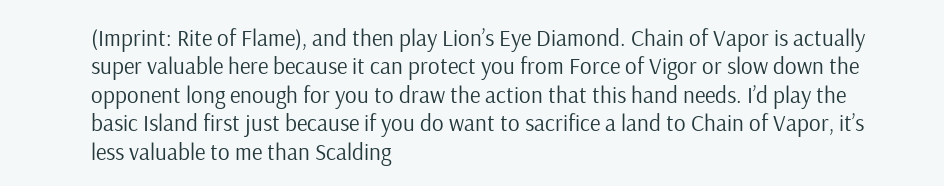(Imprint: Rite of Flame), and then play Lion’s Eye Diamond. Chain of Vapor is actually super valuable here because it can protect you from Force of Vigor or slow down the opponent long enough for you to draw the action that this hand needs. I’d play the basic Island first just because if you do want to sacrifice a land to Chain of Vapor, it’s less valuable to me than Scalding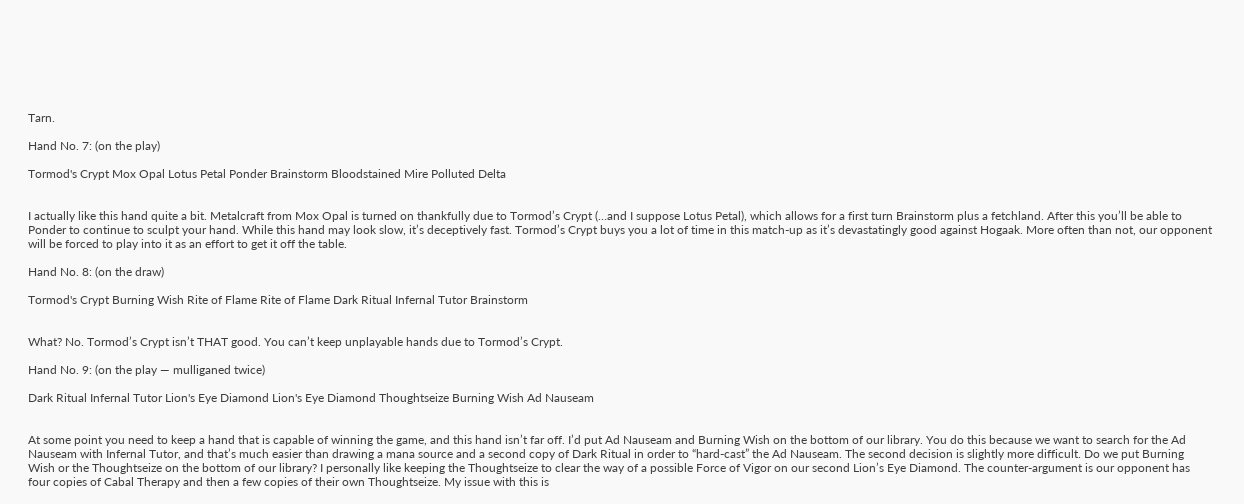Tarn.

Hand No. 7: (on the play)

Tormod's Crypt Mox Opal Lotus Petal Ponder Brainstorm Bloodstained Mire Polluted Delta


I actually like this hand quite a bit. Metalcraft from Mox Opal is turned on thankfully due to Tormod’s Crypt (…and I suppose Lotus Petal), which allows for a first turn Brainstorm plus a fetchland. After this you’ll be able to Ponder to continue to sculpt your hand. While this hand may look slow, it’s deceptively fast. Tormod’s Crypt buys you a lot of time in this match-up as it’s devastatingly good against Hogaak. More often than not, our opponent will be forced to play into it as an effort to get it off the table.

Hand No. 8: (on the draw)

Tormod's Crypt Burning Wish Rite of Flame Rite of Flame Dark Ritual Infernal Tutor Brainstorm


What? No. Tormod’s Crypt isn’t THAT good. You can’t keep unplayable hands due to Tormod’s Crypt.

Hand No. 9: (on the play — mulliganed twice)

Dark Ritual Infernal Tutor Lion's Eye Diamond Lion's Eye Diamond Thoughtseize Burning Wish Ad Nauseam


At some point you need to keep a hand that is capable of winning the game, and this hand isn’t far off. I’d put Ad Nauseam and Burning Wish on the bottom of our library. You do this because we want to search for the Ad Nauseam with Infernal Tutor, and that’s much easier than drawing a mana source and a second copy of Dark Ritual in order to “hard-cast” the Ad Nauseam. The second decision is slightly more difficult. Do we put Burning Wish or the Thoughtseize on the bottom of our library? I personally like keeping the Thoughtseize to clear the way of a possible Force of Vigor on our second Lion’s Eye Diamond. The counter-argument is our opponent has four copies of Cabal Therapy and then a few copies of their own Thoughtseize. My issue with this is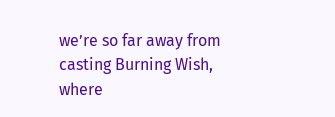we’re so far away from casting Burning Wish, where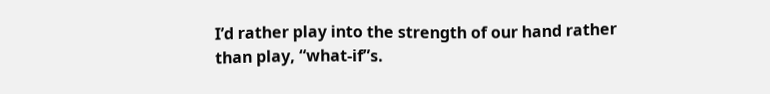I’d rather play into the strength of our hand rather than play, “what-if”s.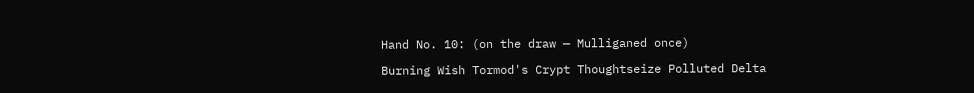Hand No. 10: (on the draw — Mulliganed once)

Burning Wish Tormod's Crypt Thoughtseize Polluted Delta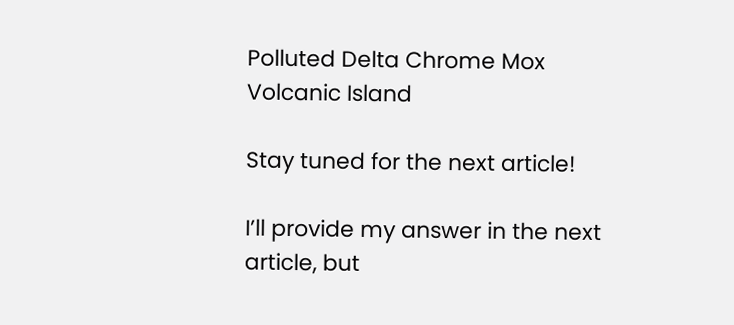Polluted Delta Chrome Mox Volcanic Island

Stay tuned for the next article!

I’ll provide my answer in the next article, but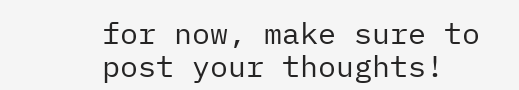for now, make sure to post your thoughts!